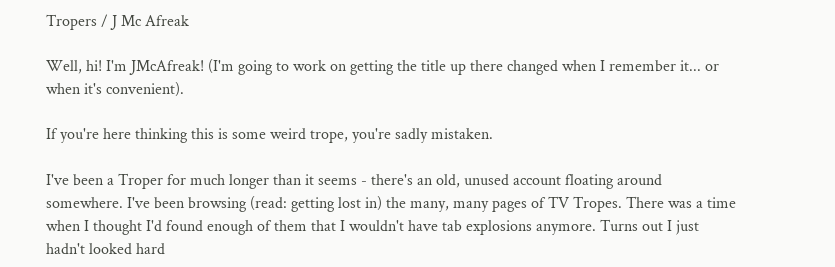Tropers / J Mc Afreak

Well, hi! I'm JMcAfreak! (I'm going to work on getting the title up there changed when I remember it... or when it's convenient).

If you're here thinking this is some weird trope, you're sadly mistaken.

I've been a Troper for much longer than it seems - there's an old, unused account floating around somewhere. I've been browsing (read: getting lost in) the many, many pages of TV Tropes. There was a time when I thought I'd found enough of them that I wouldn't have tab explosions anymore. Turns out I just hadn't looked hard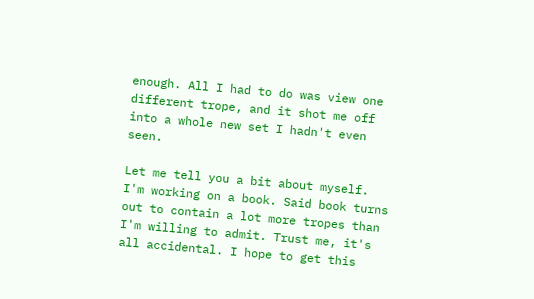enough. All I had to do was view one different trope, and it shot me off into a whole new set I hadn't even seen.

Let me tell you a bit about myself. I'm working on a book. Said book turns out to contain a lot more tropes than I'm willing to admit. Trust me, it's all accidental. I hope to get this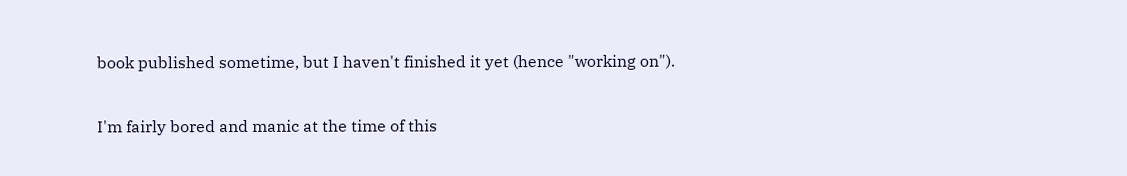book published sometime, but I haven't finished it yet (hence "working on").

I'm fairly bored and manic at the time of this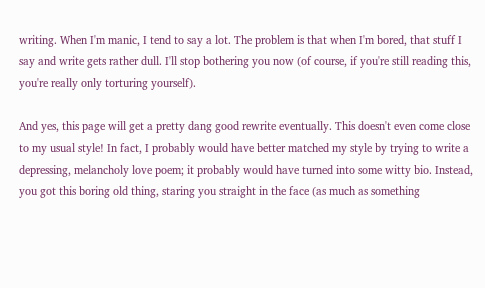writing. When I'm manic, I tend to say a lot. The problem is that when I'm bored, that stuff I say and write gets rather dull. I'll stop bothering you now (of course, if you're still reading this, you're really only torturing yourself).

And yes, this page will get a pretty dang good rewrite eventually. This doesn't even come close to my usual style! In fact, I probably would have better matched my style by trying to write a depressing, melancholy love poem; it probably would have turned into some witty bio. Instead, you got this boring old thing, staring you straight in the face (as much as something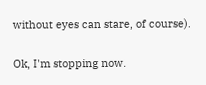without eyes can stare, of course).

Ok, I'm stopping now.